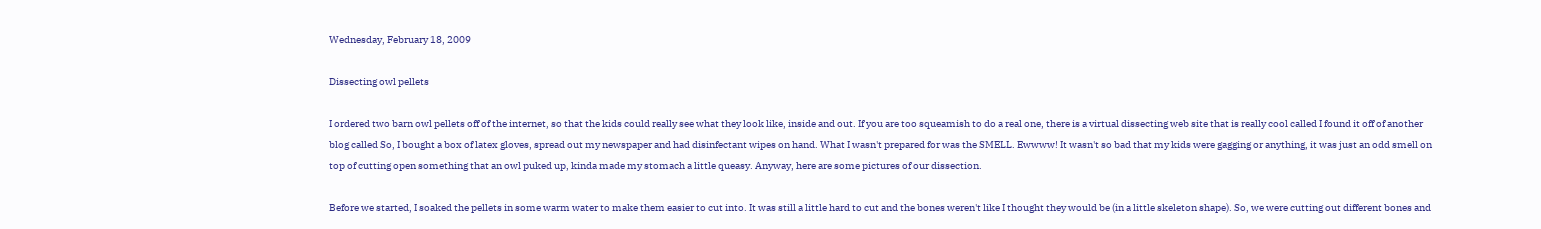Wednesday, February 18, 2009

Dissecting owl pellets

I ordered two barn owl pellets off of the internet, so that the kids could really see what they look like, inside and out. If you are too squeamish to do a real one, there is a virtual dissecting web site that is really cool called I found it off of another blog called So, I bought a box of latex gloves, spread out my newspaper and had disinfectant wipes on hand. What I wasn't prepared for was the SMELL. Ewwww! It wasn't so bad that my kids were gagging or anything, it was just an odd smell on top of cutting open something that an owl puked up, kinda made my stomach a little queasy. Anyway, here are some pictures of our dissection.

Before we started, I soaked the pellets in some warm water to make them easier to cut into. It was still a little hard to cut and the bones weren't like I thought they would be (in a little skeleton shape). So, we were cutting out different bones and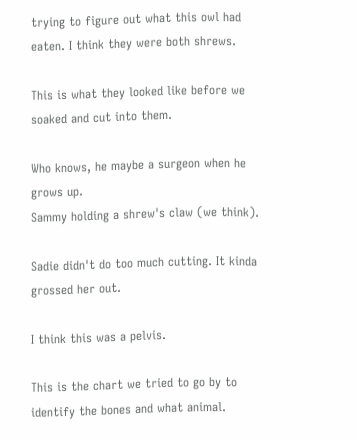trying to figure out what this owl had eaten. I think they were both shrews.

This is what they looked like before we soaked and cut into them.

Who knows, he maybe a surgeon when he grows up.
Sammy holding a shrew's claw (we think).

Sadie didn't do too much cutting. It kinda grossed her out.

I think this was a pelvis.

This is the chart we tried to go by to identify the bones and what animal.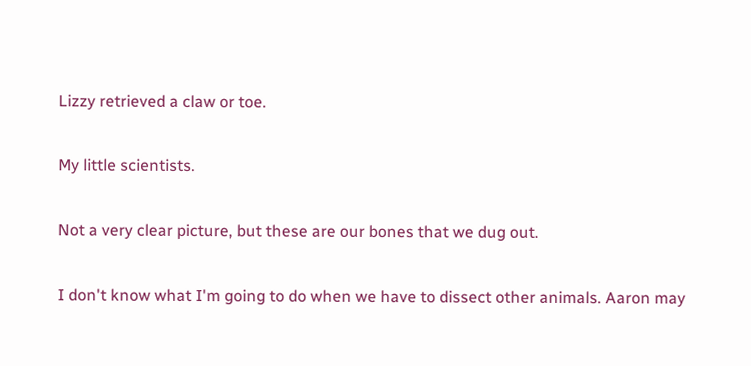Lizzy retrieved a claw or toe.

My little scientists.

Not a very clear picture, but these are our bones that we dug out.

I don't know what I'm going to do when we have to dissect other animals. Aaron may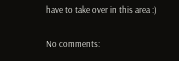have to take over in this area :)

No comments: